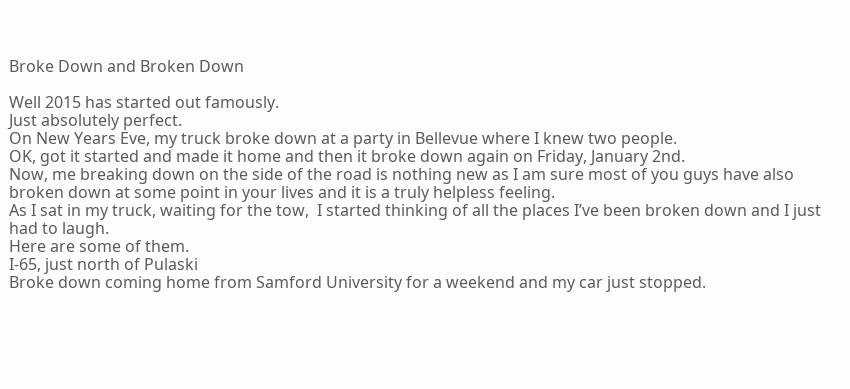Broke Down and Broken Down

Well 2015 has started out famously.
Just absolutely perfect.
On New Years Eve, my truck broke down at a party in Bellevue where I knew two people.
OK, got it started and made it home and then it broke down again on Friday, January 2nd.
Now, me breaking down on the side of the road is nothing new as I am sure most of you guys have also broken down at some point in your lives and it is a truly helpless feeling.
As I sat in my truck, waiting for the tow,  I started thinking of all the places I’ve been broken down and I just had to laugh.
Here are some of them.
I-65, just north of Pulaski
Broke down coming home from Samford University for a weekend and my car just stopped.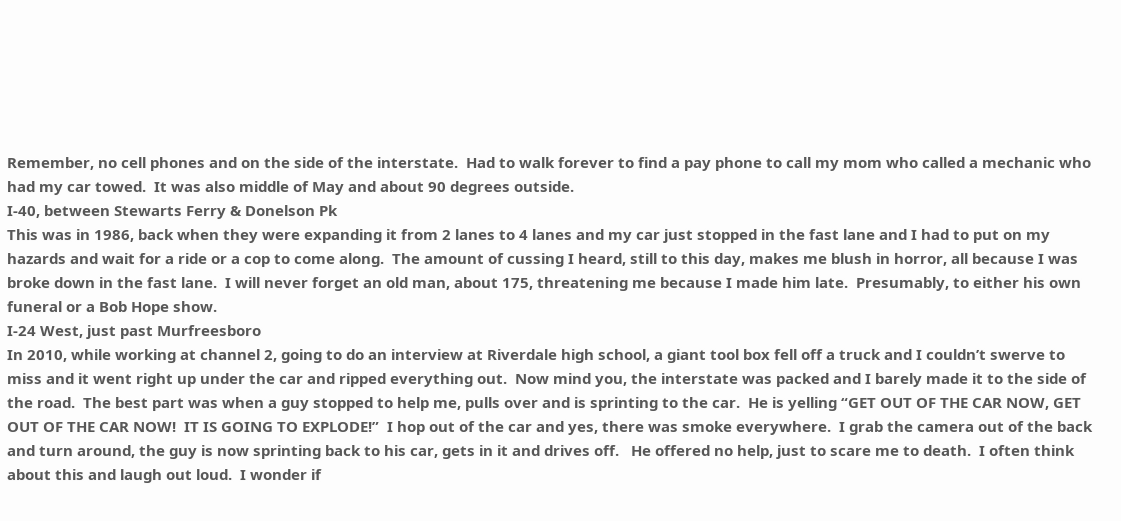Remember, no cell phones and on the side of the interstate.  Had to walk forever to find a pay phone to call my mom who called a mechanic who had my car towed.  It was also middle of May and about 90 degrees outside.
I-40, between Stewarts Ferry & Donelson Pk
This was in 1986, back when they were expanding it from 2 lanes to 4 lanes and my car just stopped in the fast lane and I had to put on my hazards and wait for a ride or a cop to come along.  The amount of cussing I heard, still to this day, makes me blush in horror, all because I was broke down in the fast lane.  I will never forget an old man, about 175, threatening me because I made him late.  Presumably, to either his own funeral or a Bob Hope show.
I-24 West, just past Murfreesboro
In 2010, while working at channel 2, going to do an interview at Riverdale high school, a giant tool box fell off a truck and I couldn’t swerve to miss and it went right up under the car and ripped everything out.  Now mind you, the interstate was packed and I barely made it to the side of the road.  The best part was when a guy stopped to help me, pulls over and is sprinting to the car.  He is yelling “GET OUT OF THE CAR NOW, GET OUT OF THE CAR NOW!  IT IS GOING TO EXPLODE!”  I hop out of the car and yes, there was smoke everywhere.  I grab the camera out of the back and turn around, the guy is now sprinting back to his car, gets in it and drives off.   He offered no help, just to scare me to death.  I often think about this and laugh out loud.  I wonder if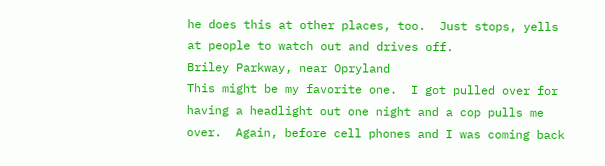he does this at other places, too.  Just stops, yells at people to watch out and drives off.
Briley Parkway, near Opryland
This might be my favorite one.  I got pulled over for having a headlight out one night and a cop pulls me over.  Again, before cell phones and I was coming back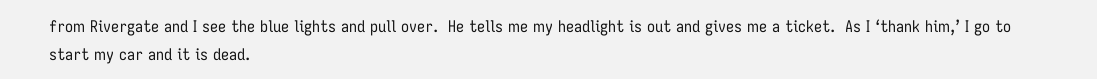from Rivergate and I see the blue lights and pull over.  He tells me my headlight is out and gives me a ticket.  As I ‘thank him,’ I go to start my car and it is dead.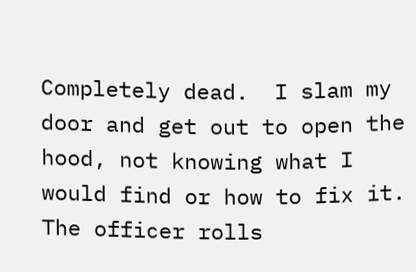Completely dead.  I slam my door and get out to open the hood, not knowing what I would find or how to fix it.  The officer rolls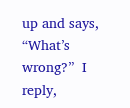up and says, “What’s wrong?”  I reply,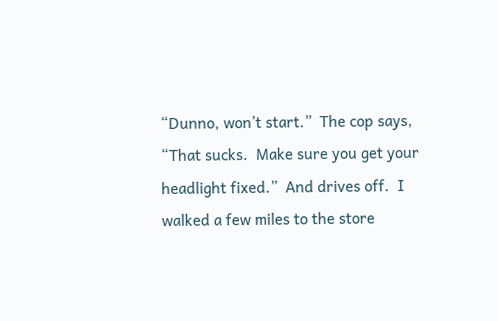“Dunno, won’t start.”  The cop says, “That sucks.  Make sure you get your headlight fixed.”  And drives off.  I walked a few miles to the store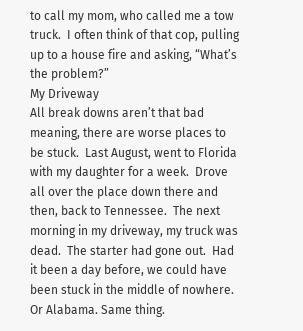to call my mom, who called me a tow truck.  I often think of that cop, pulling up to a house fire and asking, “What’s the problem?”
My Driveway
All break downs aren’t that bad meaning, there are worse places to be stuck.  Last August, went to Florida with my daughter for a week.  Drove all over the place down there and then, back to Tennessee.  The next morning in my driveway, my truck was dead.  The starter had gone out.  Had it been a day before, we could have been stuck in the middle of nowhere.  Or Alabama. Same thing.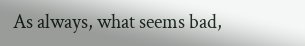As always, what seems bad,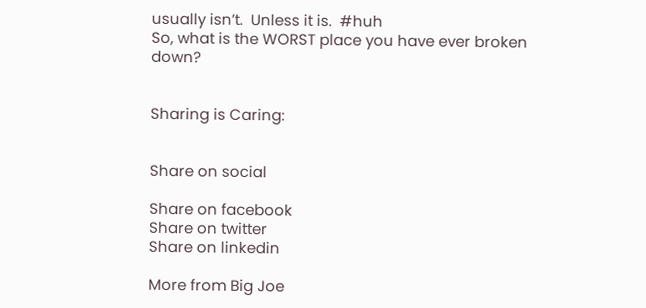usually isn’t.  Unless it is.  #huh
So, what is the WORST place you have ever broken down?


Sharing is Caring:


Share on social

Share on facebook
Share on twitter
Share on linkedin

More from Big Joe